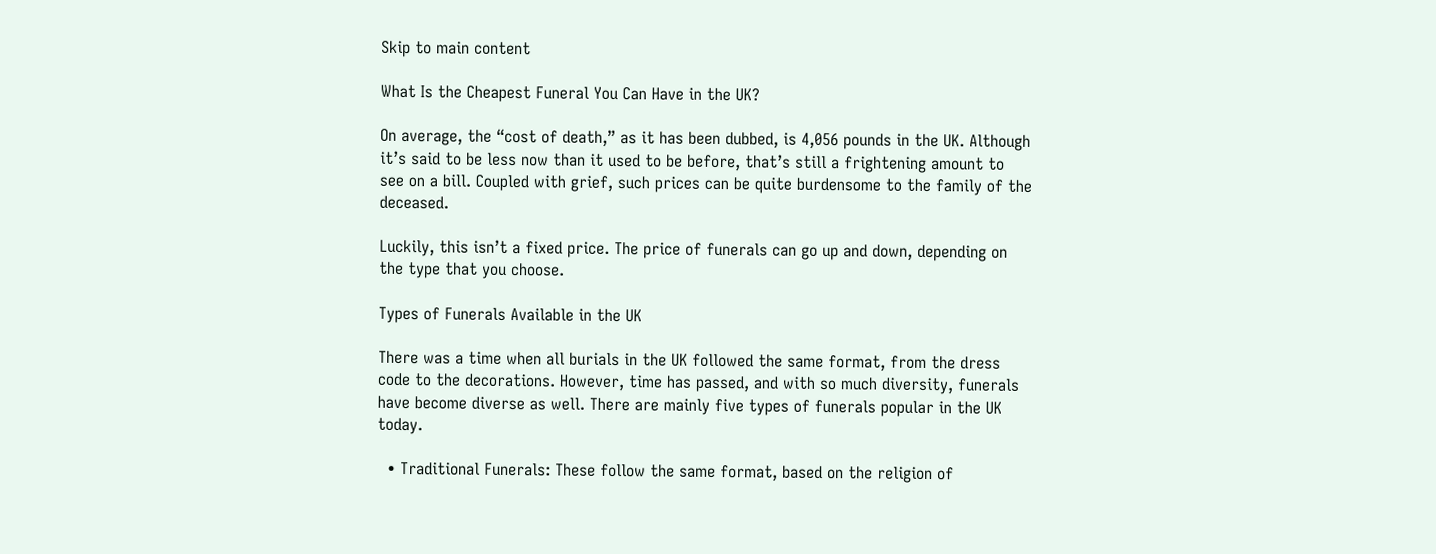Skip to main content

What Is the Cheapest Funeral You Can Have in the UK?

On average, the “cost of death,” as it has been dubbed, is 4,056 pounds in the UK. Although it’s said to be less now than it used to be before, that’s still a frightening amount to see on a bill. Coupled with grief, such prices can be quite burdensome to the family of the deceased.

Luckily, this isn’t a fixed price. The price of funerals can go up and down, depending on the type that you choose.

Types of Funerals Available in the UK

There was a time when all burials in the UK followed the same format, from the dress code to the decorations. However, time has passed, and with so much diversity, funerals have become diverse as well. There are mainly five types of funerals popular in the UK today.

  • Traditional Funerals: These follow the same format, based on the religion of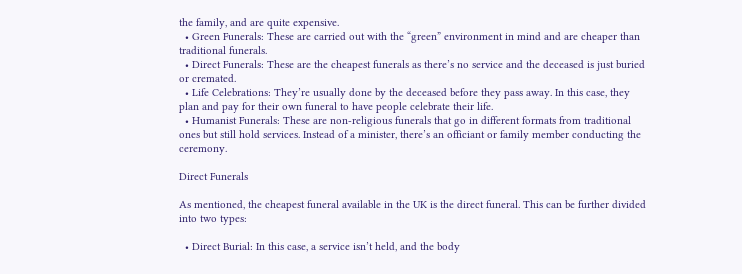the family, and are quite expensive.
  • Green Funerals: These are carried out with the “green” environment in mind and are cheaper than traditional funerals.
  • Direct Funerals: These are the cheapest funerals as there’s no service and the deceased is just buried or cremated.
  • Life Celebrations: They’re usually done by the deceased before they pass away. In this case, they plan and pay for their own funeral to have people celebrate their life.
  • Humanist Funerals: These are non-religious funerals that go in different formats from traditional ones but still hold services. Instead of a minister, there’s an officiant or family member conducting the ceremony.

Direct Funerals

As mentioned, the cheapest funeral available in the UK is the direct funeral. This can be further divided into two types:

  • Direct Burial: In this case, a service isn’t held, and the body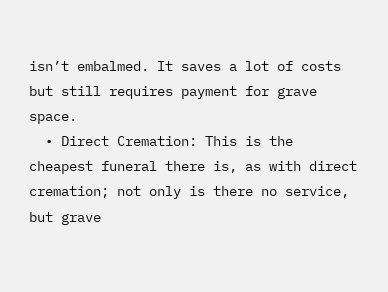isn’t embalmed. It saves a lot of costs but still requires payment for grave space.
  • Direct Cremation: This is the cheapest funeral there is, as with direct cremation; not only is there no service, but grave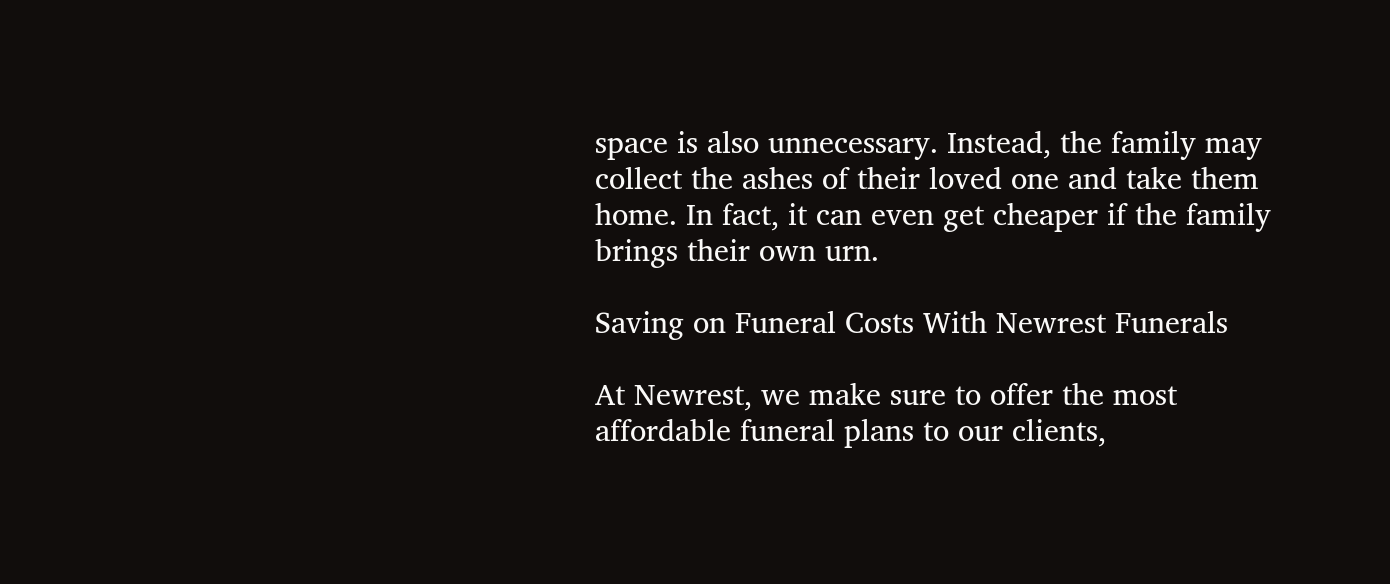space is also unnecessary. Instead, the family may collect the ashes of their loved one and take them home. In fact, it can even get cheaper if the family brings their own urn.

Saving on Funeral Costs With Newrest Funerals

At Newrest, we make sure to offer the most affordable funeral plans to our clients,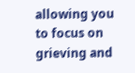allowing you to focus on grieving and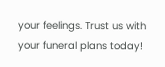your feelings. Trust us with your funeral plans today!